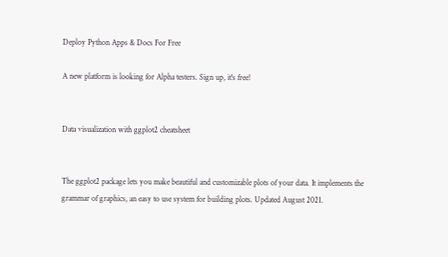Deploy Python Apps & Docs For Free

A new platform is looking for Alpha testers. Sign up, it's free!


Data visualization with ggplot2 cheatsheet


The ggplot2 package lets you make beautiful and customizable plots of your data. It implements the grammar of graphics, an easy to use system for building plots. Updated August 2021.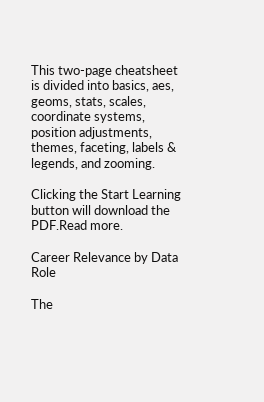This two-page cheatsheet is divided into basics, aes, geoms, stats, scales, coordinate systems, position adjustments, themes, faceting, labels & legends, and zooming.

Clicking the Start Learning button will download the PDF.Read more.

Career Relevance by Data Role

The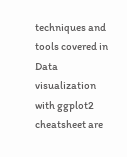techniques and tools covered in Data visualization with ggplot2 cheatsheet are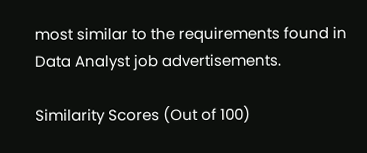most similar to the requirements found in Data Analyst job advertisements.

Similarity Scores (Out of 100)